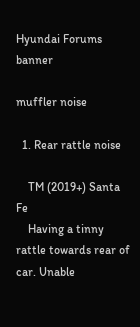Hyundai Forums banner

muffler noise

  1. Rear rattle noise

    TM (2019+) Santa Fe
    Having a tinny rattle towards rear of car. Unable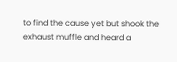to find the cause yet but shook the exhaust muffle and heard a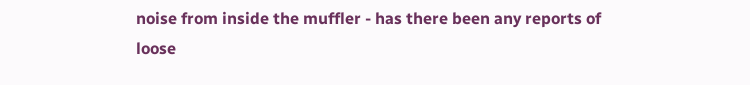noise from inside the muffler - has there been any reports of loose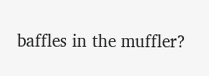baffles in the muffler?